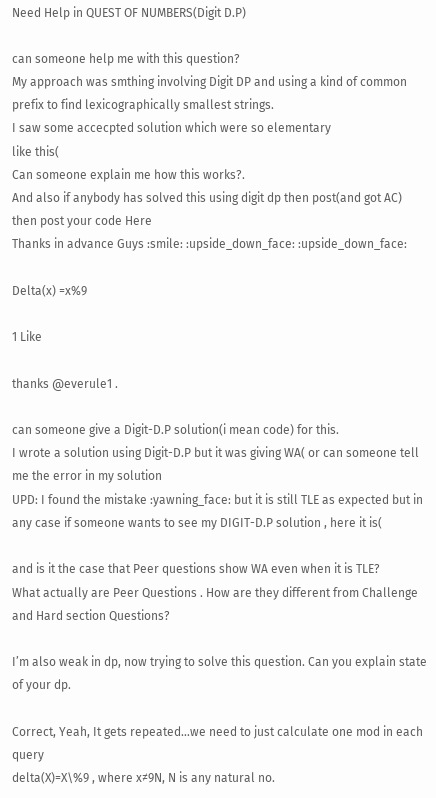Need Help in QUEST OF NUMBERS(Digit D.P)

can someone help me with this question?
My approach was smthing involving Digit DP and using a kind of common prefix to find lexicographically smallest strings.
I saw some accecpted solution which were so elementary
like this(
Can someone explain me how this works?.
And also if anybody has solved this using digit dp then post(and got AC) then post your code Here
Thanks in advance Guys :smile: :upside_down_face: :upside_down_face:

Delta(x) =x%9

1 Like

thanks @everule1 .

can someone give a Digit-D.P solution(i mean code) for this.
I wrote a solution using Digit-D.P but it was giving WA( or can someone tell me the error in my solution
UPD: I found the mistake :yawning_face: but it is still TLE as expected but in any case if someone wants to see my DIGIT-D.P solution , here it is(

and is it the case that Peer questions show WA even when it is TLE?
What actually are Peer Questions . How are they different from Challenge and Hard section Questions?

I’m also weak in dp, now trying to solve this question. Can you explain state of your dp.

Correct, Yeah, It gets repeated…we need to just calculate one mod in each query
delta(X)=X\%9 , where x≠9N, N is any natural no.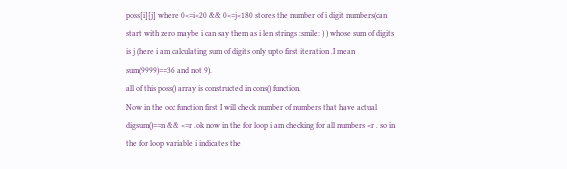poss[i][j] where 0<=i<20 && 0<=j<180 stores the number of i digit numbers(can start with zero maybe i can say them as i len strings :smile: ) ) whose sum of digits is j (here i am calculating sum of digits only upto first iteration .I mean sum(9999)==36 and not 9).
all of this poss() array is constructed in cons() function.
Now in the occ function first I will check number of numbers that have actual digsum()==n && <=r .ok now in the for loop i am checking for all numbers <r . so in the for loop variable i indicates the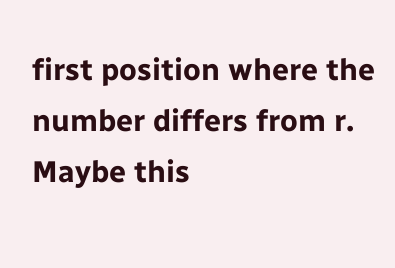first position where the number differs from r.
Maybe this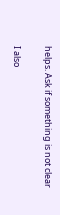helps. Ask if something is not clear

I also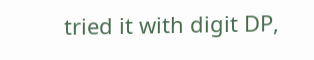tried it with digit DP,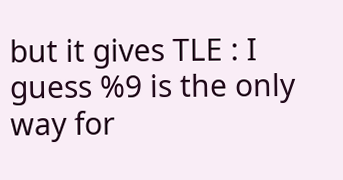but it gives TLE : I guess %9 is the only way for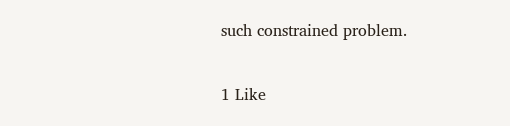such constrained problem.

1 Like